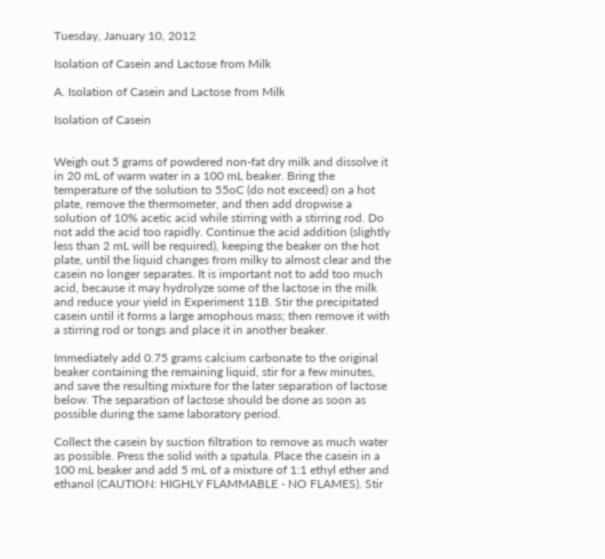Tuesday, January 10, 2012

Isolation of Casein and Lactose from Milk

A. Isolation of Casein and Lactose from Milk

Isolation of Casein


Weigh out 5 grams of powdered non-fat dry milk and dissolve it in 20 mL of warm water in a 100 mL beaker. Bring the temperature of the solution to 55oC (do not exceed) on a hot plate, remove the thermometer, and then add dropwise a solution of 10% acetic acid while stirring with a stirring rod. Do not add the acid too rapidly. Continue the acid addition (slightly less than 2 mL will be required), keeping the beaker on the hot plate, until the liquid changes from milky to almost clear and the casein no longer separates. It is important not to add too much acid, because it may hydrolyze some of the lactose in the milk and reduce your yield in Experiment 11B. Stir the precipitated casein until it forms a large amophous mass; then remove it with a stirring rod or tongs and place it in another beaker.

Immediately add 0.75 grams calcium carbonate to the original beaker containing the remaining liquid, stir for a few minutes, and save the resulting mixture for the later separation of lactose below. The separation of lactose should be done as soon as possible during the same laboratory period.

Collect the casein by suction filtration to remove as much water as possible. Press the solid with a spatula. Place the casein in a 100 mL beaker and add 5 mL of a mixture of 1:1 ethyl ether and ethanol (CAUTION: HIGHLY FLAMMABLE - NO FLAMES). Stir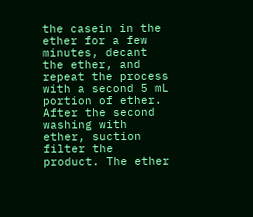the casein in the ether for a few minutes, decant the ether, and repeat the process with a second 5 mL portion of ether. After the second washing with ether, suction filter the product. The ether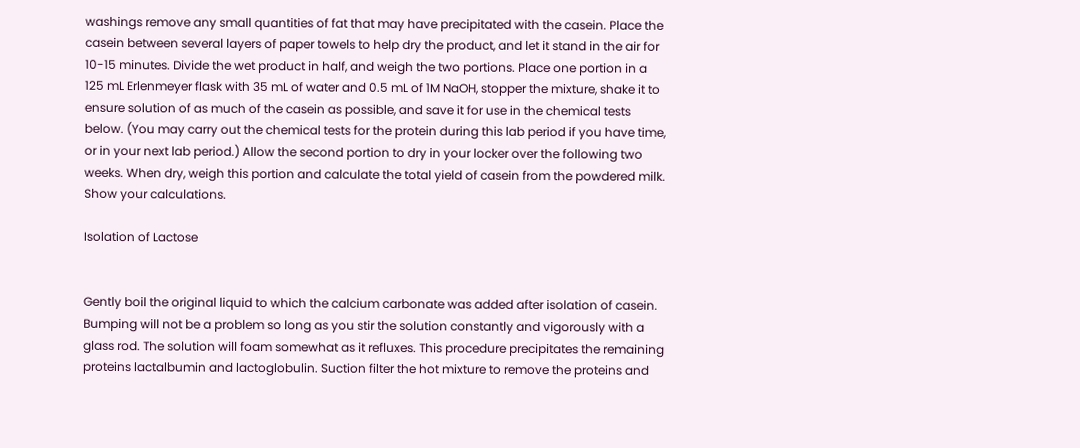washings remove any small quantities of fat that may have precipitated with the casein. Place the casein between several layers of paper towels to help dry the product, and let it stand in the air for 10-15 minutes. Divide the wet product in half, and weigh the two portions. Place one portion in a 125 mL Erlenmeyer flask with 35 mL of water and 0.5 mL of 1M NaOH, stopper the mixture, shake it to ensure solution of as much of the casein as possible, and save it for use in the chemical tests below. (You may carry out the chemical tests for the protein during this lab period if you have time, or in your next lab period.) Allow the second portion to dry in your locker over the following two weeks. When dry, weigh this portion and calculate the total yield of casein from the powdered milk. Show your calculations.

Isolation of Lactose


Gently boil the original liquid to which the calcium carbonate was added after isolation of casein. Bumping will not be a problem so long as you stir the solution constantly and vigorously with a glass rod. The solution will foam somewhat as it refluxes. This procedure precipitates the remaining proteins lactalbumin and lactoglobulin. Suction filter the hot mixture to remove the proteins and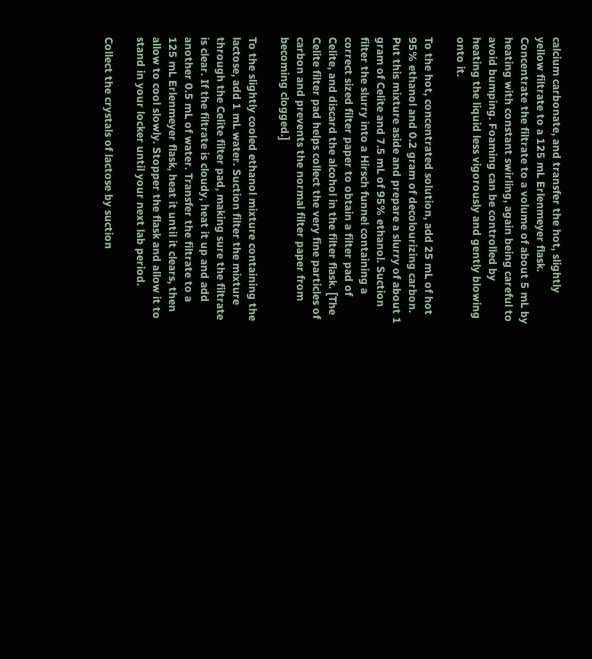calcium carbonate, and transfer the hot, slightly yellow filtrate to a 125 mL Erlenmeyer flask. Concentrate the filtrate to a volume of about 5 mL by heating with constant swirling, again being careful to avoid bumping. Foaming can be controlled by heating the liquid less vigorously and gently blowing onto it.

To the hot, concentrated solution, add 25 mL of hot 95% ethanol and 0.2 gram of decolourizing carbon. Put this mixture aside and prepare a slurry of about 1 gram of Celite and 7.5 mL of 95% ethanol. Suction filter the slurry into a Hirsch funnel containing a correct sized filter paper to obtain a filter pad of Celite, and discard the alcohol in the filter flask. [The Celite filter pad helps collect the very fine particles of carbon and prevents the normal filter paper from becoming clogged.]

To the slightly cooled ethanol mixture containing the lactose, add 1 mL water. Suction filter the mixture through the Celite filter pad, making sure the filtrate is clear. If the filtrate is cloudy, heat it up and add another 0.5 mL of water. Transfer the filtrate to a 125 mL Erlenmeyer flask, heat it until it clears, then allow to cool slowly. Stopper the flask and allow it to stand in your locker until your next lab period.

Collect the crystals of lactose by suction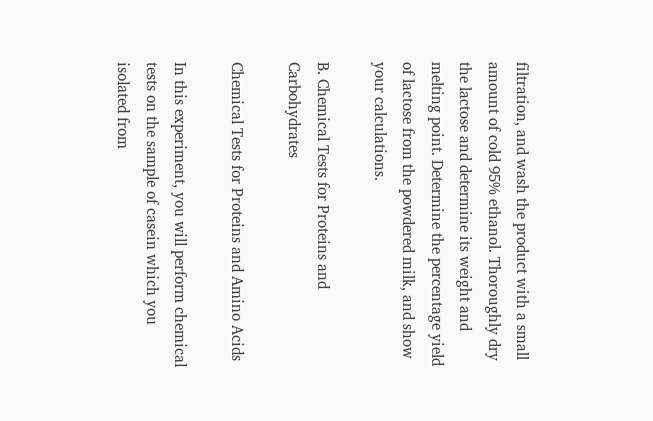filtration, and wash the product with a small amount of cold 95% ethanol. Thoroughly dry the lactose and determine its weight and melting point. Determine the percentage yield of lactose from the powdered milk, and show your calculations.

B. Chemical Tests for Proteins and Carbohydrates

Chemical Tests for Proteins and Amino Acids

In this experiment, you will perform chemical tests on the sample of casein which you isolated from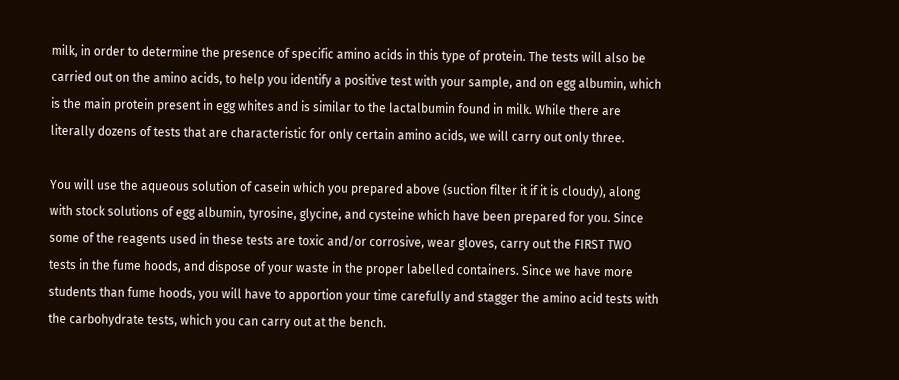milk, in order to determine the presence of specific amino acids in this type of protein. The tests will also be carried out on the amino acids, to help you identify a positive test with your sample, and on egg albumin, which is the main protein present in egg whites and is similar to the lactalbumin found in milk. While there are literally dozens of tests that are characteristic for only certain amino acids, we will carry out only three.

You will use the aqueous solution of casein which you prepared above (suction filter it if it is cloudy), along with stock solutions of egg albumin, tyrosine, glycine, and cysteine which have been prepared for you. Since some of the reagents used in these tests are toxic and/or corrosive, wear gloves, carry out the FIRST TWO tests in the fume hoods, and dispose of your waste in the proper labelled containers. Since we have more students than fume hoods, you will have to apportion your time carefully and stagger the amino acid tests with the carbohydrate tests, which you can carry out at the bench.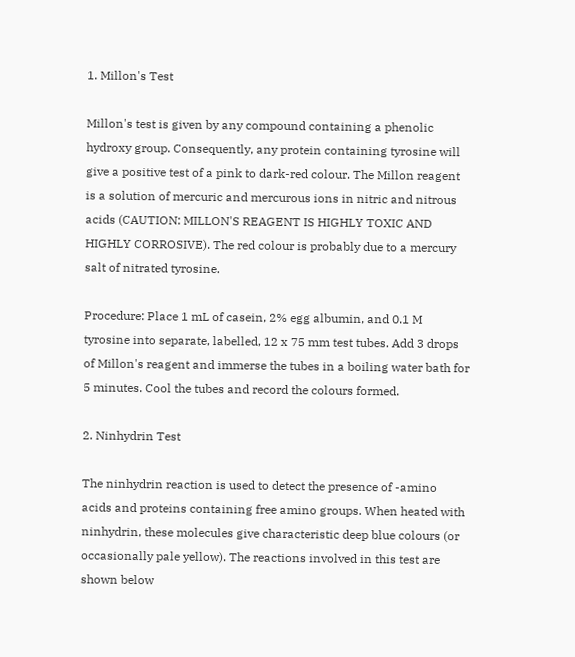1. Millon's Test

Millon's test is given by any compound containing a phenolic hydroxy group. Consequently, any protein containing tyrosine will give a positive test of a pink to dark-red colour. The Millon reagent is a solution of mercuric and mercurous ions in nitric and nitrous acids (CAUTION: MILLON'S REAGENT IS HIGHLY TOXIC AND HIGHLY CORROSIVE). The red colour is probably due to a mercury salt of nitrated tyrosine.

Procedure: Place 1 mL of casein, 2% egg albumin, and 0.1 M tyrosine into separate, labelled, 12 x 75 mm test tubes. Add 3 drops of Millon's reagent and immerse the tubes in a boiling water bath for 5 minutes. Cool the tubes and record the colours formed.

2. Ninhydrin Test

The ninhydrin reaction is used to detect the presence of -amino acids and proteins containing free amino groups. When heated with ninhydrin, these molecules give characteristic deep blue colours (or occasionally pale yellow). The reactions involved in this test are shown below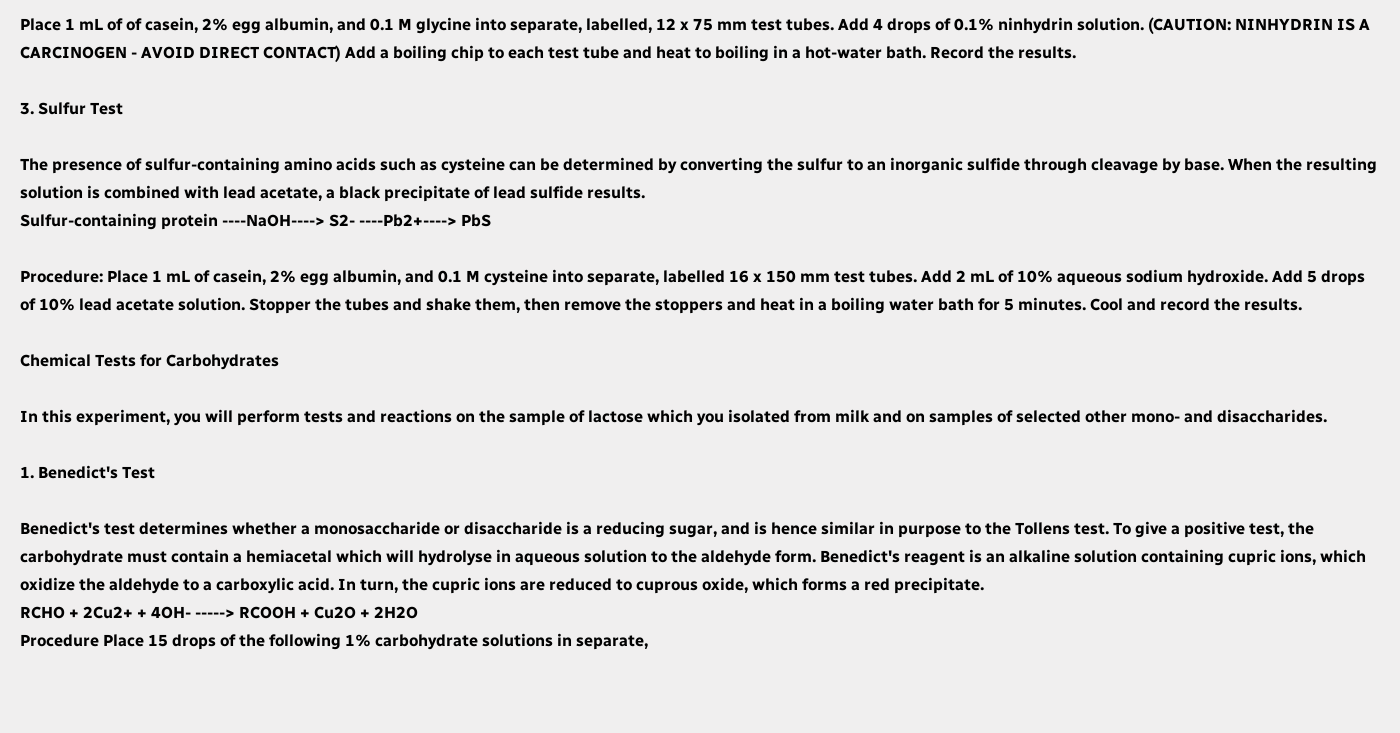Place 1 mL of of casein, 2% egg albumin, and 0.1 M glycine into separate, labelled, 12 x 75 mm test tubes. Add 4 drops of 0.1% ninhydrin solution. (CAUTION: NINHYDRIN IS A CARCINOGEN - AVOID DIRECT CONTACT) Add a boiling chip to each test tube and heat to boiling in a hot-water bath. Record the results.

3. Sulfur Test

The presence of sulfur-containing amino acids such as cysteine can be determined by converting the sulfur to an inorganic sulfide through cleavage by base. When the resulting solution is combined with lead acetate, a black precipitate of lead sulfide results.
Sulfur-containing protein ----NaOH----> S2- ----Pb2+----> PbS

Procedure: Place 1 mL of casein, 2% egg albumin, and 0.1 M cysteine into separate, labelled 16 x 150 mm test tubes. Add 2 mL of 10% aqueous sodium hydroxide. Add 5 drops of 10% lead acetate solution. Stopper the tubes and shake them, then remove the stoppers and heat in a boiling water bath for 5 minutes. Cool and record the results.

Chemical Tests for Carbohydrates

In this experiment, you will perform tests and reactions on the sample of lactose which you isolated from milk and on samples of selected other mono- and disaccharides.

1. Benedict's Test

Benedict's test determines whether a monosaccharide or disaccharide is a reducing sugar, and is hence similar in purpose to the Tollens test. To give a positive test, the carbohydrate must contain a hemiacetal which will hydrolyse in aqueous solution to the aldehyde form. Benedict's reagent is an alkaline solution containing cupric ions, which oxidize the aldehyde to a carboxylic acid. In turn, the cupric ions are reduced to cuprous oxide, which forms a red precipitate.
RCHO + 2Cu2+ + 4OH- -----> RCOOH + Cu2O + 2H2O
Procedure Place 15 drops of the following 1% carbohydrate solutions in separate,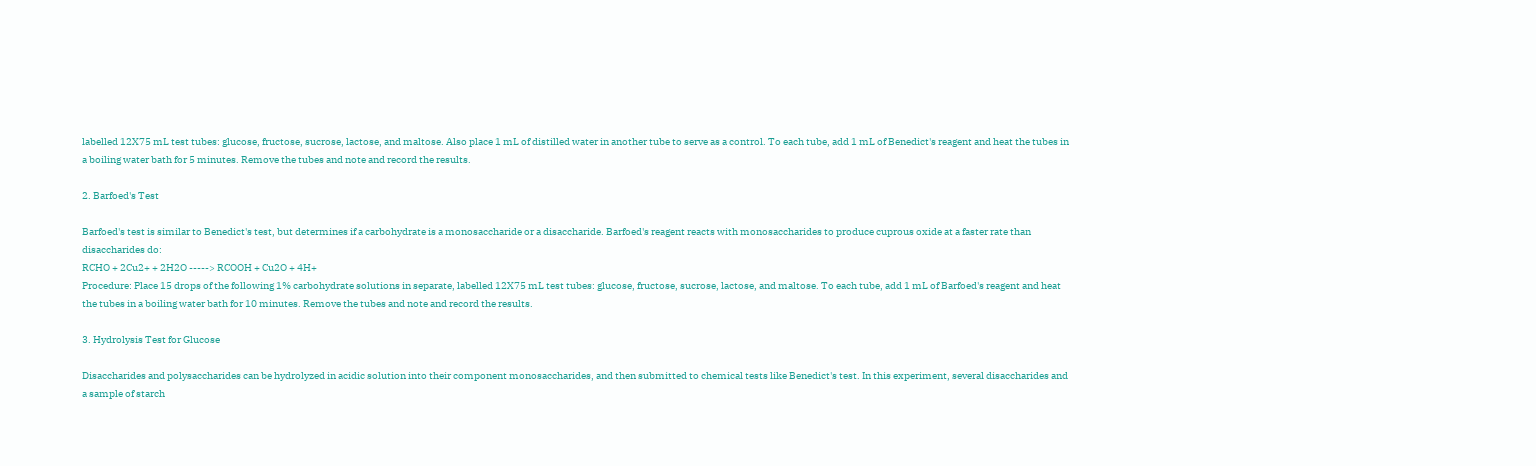labelled 12X75 mL test tubes: glucose, fructose, sucrose, lactose, and maltose. Also place 1 mL of distilled water in another tube to serve as a control. To each tube, add 1 mL of Benedict's reagent and heat the tubes in a boiling water bath for 5 minutes. Remove the tubes and note and record the results.

2. Barfoed's Test

Barfoed's test is similar to Benedict's test, but determines if a carbohydrate is a monosaccharide or a disaccharide. Barfoed's reagent reacts with monosaccharides to produce cuprous oxide at a faster rate than disaccharides do:
RCHO + 2Cu2+ + 2H2O -----> RCOOH + Cu2O + 4H+
Procedure: Place 15 drops of the following 1% carbohydrate solutions in separate, labelled 12X75 mL test tubes: glucose, fructose, sucrose, lactose, and maltose. To each tube, add 1 mL of Barfoed's reagent and heat the tubes in a boiling water bath for 10 minutes. Remove the tubes and note and record the results.

3. Hydrolysis Test for Glucose

Disaccharides and polysaccharides can be hydrolyzed in acidic solution into their component monosaccharides, and then submitted to chemical tests like Benedict's test. In this experiment, several disaccharides and a sample of starch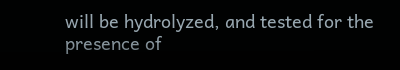will be hydrolyzed, and tested for the presence of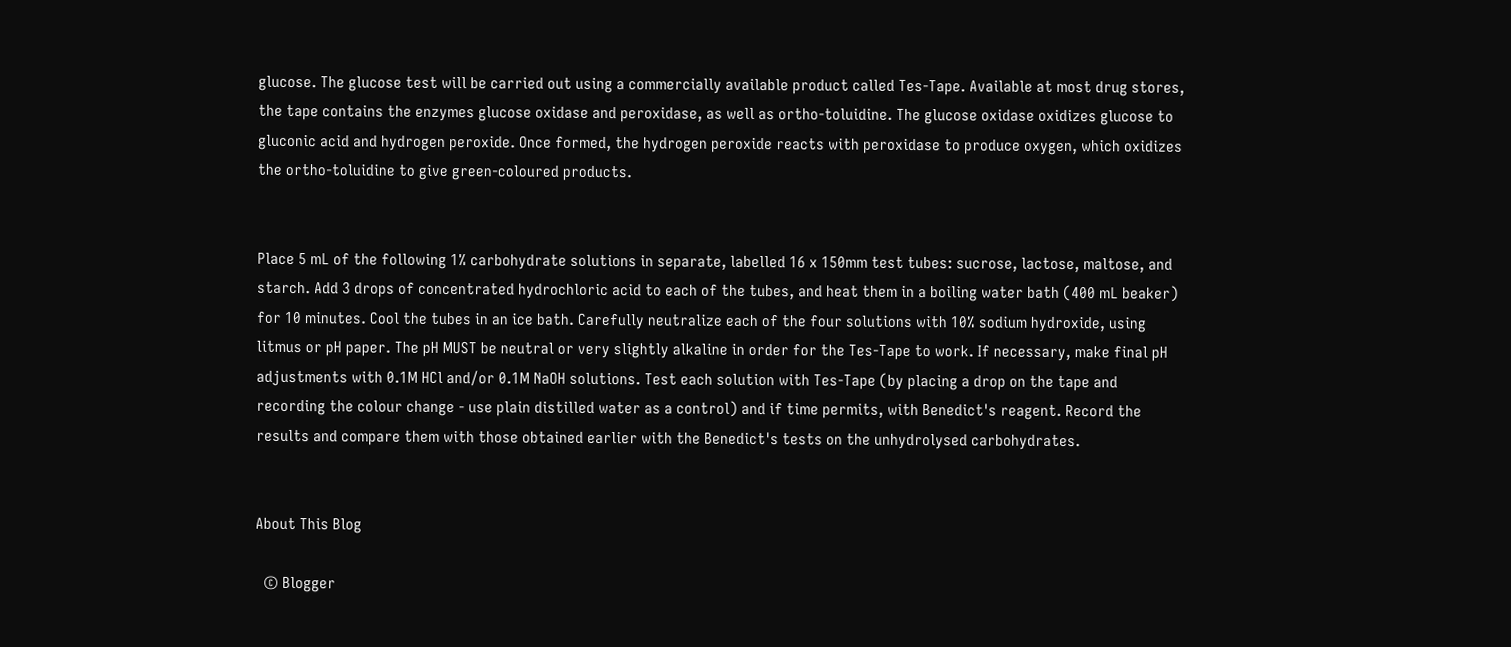glucose. The glucose test will be carried out using a commercially available product called Tes-Tape. Available at most drug stores, the tape contains the enzymes glucose oxidase and peroxidase, as well as ortho-toluidine. The glucose oxidase oxidizes glucose to gluconic acid and hydrogen peroxide. Once formed, the hydrogen peroxide reacts with peroxidase to produce oxygen, which oxidizes the ortho-toluidine to give green-coloured products.


Place 5 mL of the following 1% carbohydrate solutions in separate, labelled 16 x 150mm test tubes: sucrose, lactose, maltose, and starch. Add 3 drops of concentrated hydrochloric acid to each of the tubes, and heat them in a boiling water bath (400 mL beaker) for 10 minutes. Cool the tubes in an ice bath. Carefully neutralize each of the four solutions with 10% sodium hydroxide, using litmus or pH paper. The pH MUST be neutral or very slightly alkaline in order for the Tes-Tape to work. If necessary, make final pH adjustments with 0.1M HCl and/or 0.1M NaOH solutions. Test each solution with Tes-Tape (by placing a drop on the tape and recording the colour change - use plain distilled water as a control) and if time permits, with Benedict's reagent. Record the results and compare them with those obtained earlier with the Benedict's tests on the unhydrolysed carbohydrates.


About This Blog

  © Blogger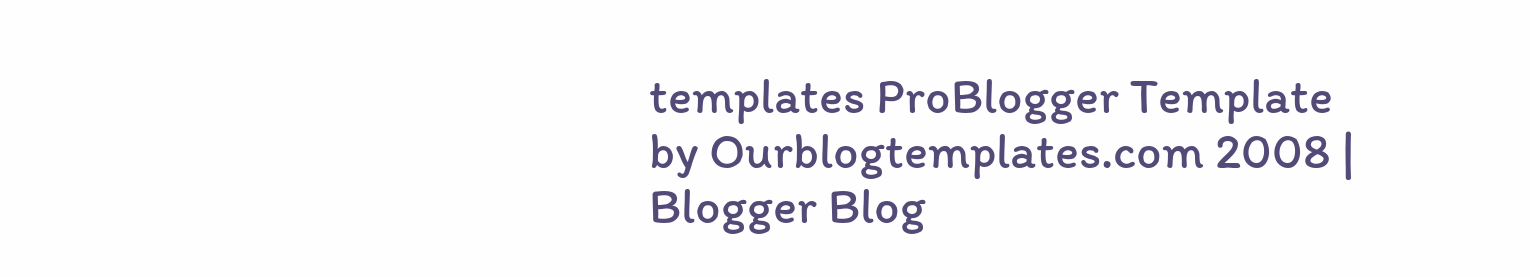templates ProBlogger Template by Ourblogtemplates.com 2008 | Blogger Blog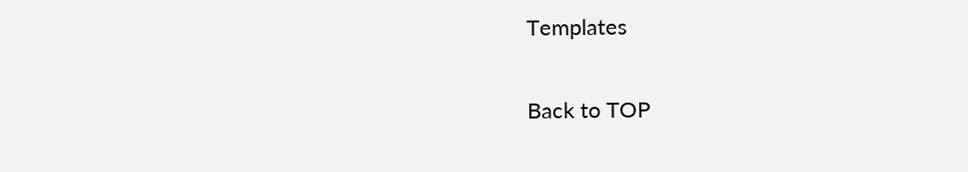Templates

Back to TOP